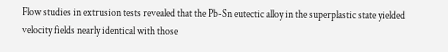Flow studies in extrusion tests revealed that the Pb-Sn eutectic alloy in the superplastic state yielded velocity fields nearly identical with those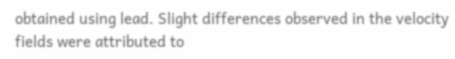obtained using lead. Slight differences observed in the velocity fields were attributed to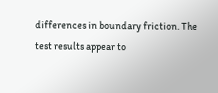differences in boundary friction. The test results appear to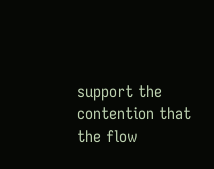support the contention that the flow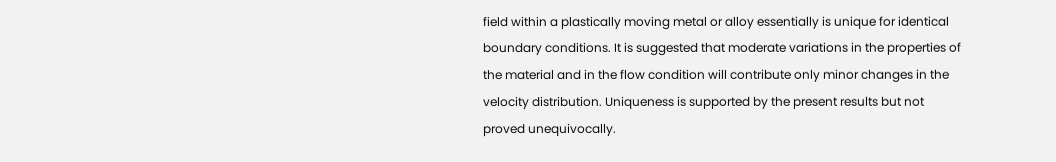field within a plastically moving metal or alloy essentially is unique for identical boundary conditions. It is suggested that moderate variations in the properties of the material and in the flow condition will contribute only minor changes in the velocity distribution. Uniqueness is supported by the present results but not proved unequivocally.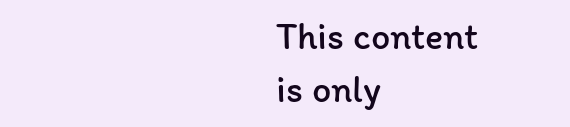This content is only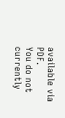available via PDF.
You do not currently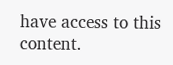have access to this content.